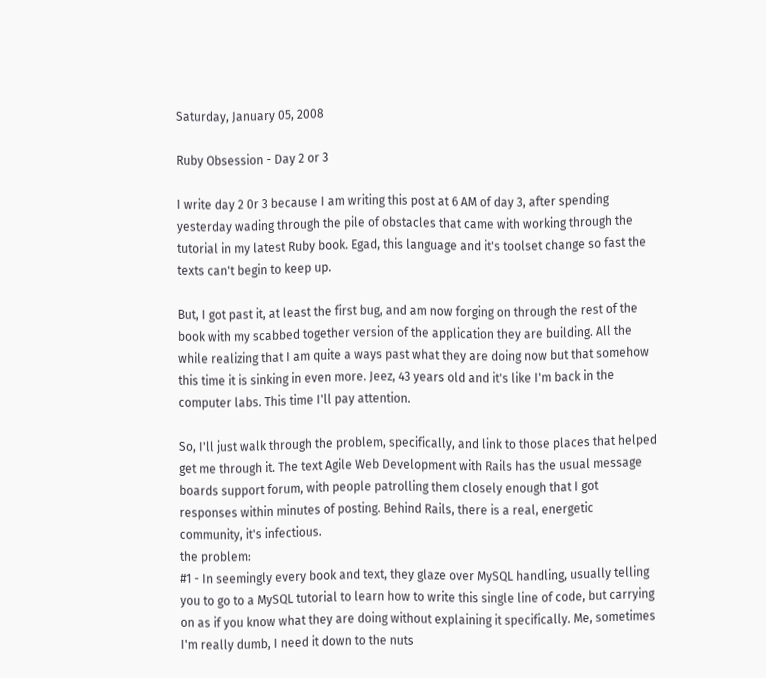Saturday, January 05, 2008

Ruby Obsession - Day 2 or 3

I write day 2 0r 3 because I am writing this post at 6 AM of day 3, after spending yesterday wading through the pile of obstacles that came with working through the tutorial in my latest Ruby book. Egad, this language and it's toolset change so fast the texts can't begin to keep up.

But, I got past it, at least the first bug, and am now forging on through the rest of the book with my scabbed together version of the application they are building. All the while realizing that I am quite a ways past what they are doing now but that somehow this time it is sinking in even more. Jeez, 43 years old and it's like I'm back in the computer labs. This time I'll pay attention.

So, I'll just walk through the problem, specifically, and link to those places that helped get me through it. The text Agile Web Development with Rails has the usual message boards support forum, with people patrolling them closely enough that I got responses within minutes of posting. Behind Rails, there is a real, energetic community, it's infectious.
the problem:
#1 - In seemingly every book and text, they glaze over MySQL handling, usually telling you to go to a MySQL tutorial to learn how to write this single line of code, but carrying on as if you know what they are doing without explaining it specifically. Me, sometimes I'm really dumb, I need it down to the nuts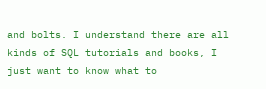and bolts. I understand there are all kinds of SQL tutorials and books, I just want to know what to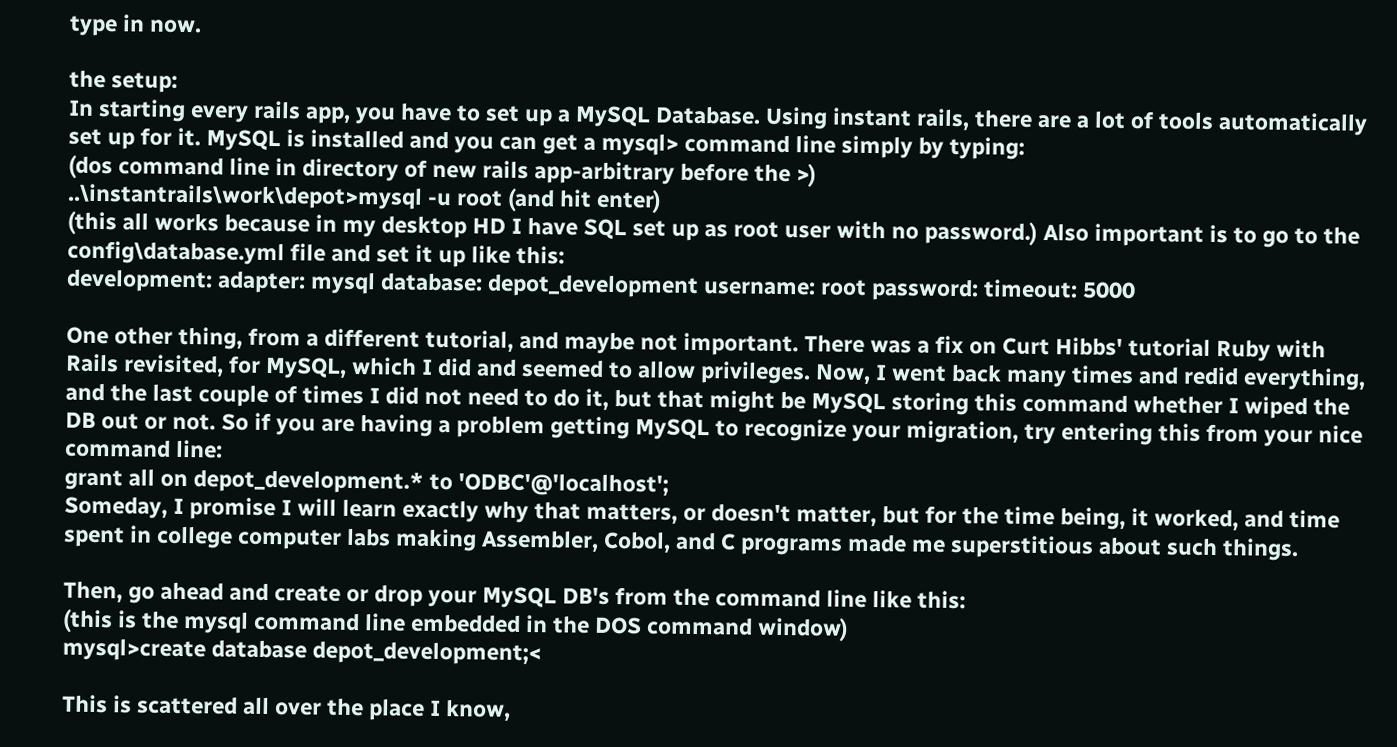type in now.

the setup:
In starting every rails app, you have to set up a MySQL Database. Using instant rails, there are a lot of tools automatically set up for it. MySQL is installed and you can get a mysql> command line simply by typing:
(dos command line in directory of new rails app-arbitrary before the >)
..\instantrails\work\depot>mysql -u root (and hit enter)
(this all works because in my desktop HD I have SQL set up as root user with no password.) Also important is to go to the config\database.yml file and set it up like this:
development: adapter: mysql database: depot_development username: root password: timeout: 5000

One other thing, from a different tutorial, and maybe not important. There was a fix on Curt Hibbs' tutorial Ruby with Rails revisited, for MySQL, which I did and seemed to allow privileges. Now, I went back many times and redid everything, and the last couple of times I did not need to do it, but that might be MySQL storing this command whether I wiped the DB out or not. So if you are having a problem getting MySQL to recognize your migration, try entering this from your nice command line:
grant all on depot_development.* to 'ODBC'@'localhost';
Someday, I promise I will learn exactly why that matters, or doesn't matter, but for the time being, it worked, and time spent in college computer labs making Assembler, Cobol, and C programs made me superstitious about such things.

Then, go ahead and create or drop your MySQL DB's from the command line like this:
(this is the mysql command line embedded in the DOS command window)
mysql>create database depot_development;<

This is scattered all over the place I know,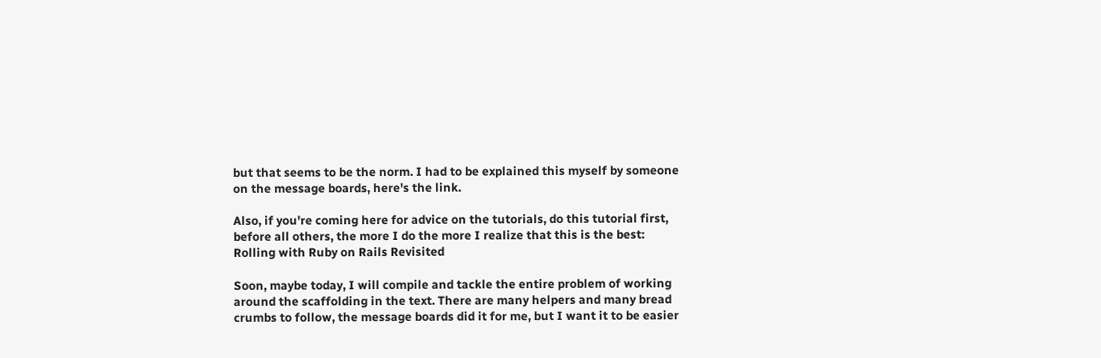but that seems to be the norm. I had to be explained this myself by someone on the message boards, here's the link.

Also, if you're coming here for advice on the tutorials, do this tutorial first, before all others, the more I do the more I realize that this is the best: Rolling with Ruby on Rails Revisited

Soon, maybe today, I will compile and tackle the entire problem of working around the scaffolding in the text. There are many helpers and many bread crumbs to follow, the message boards did it for me, but I want it to be easier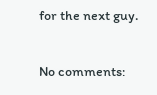for the next guy.

No comments: